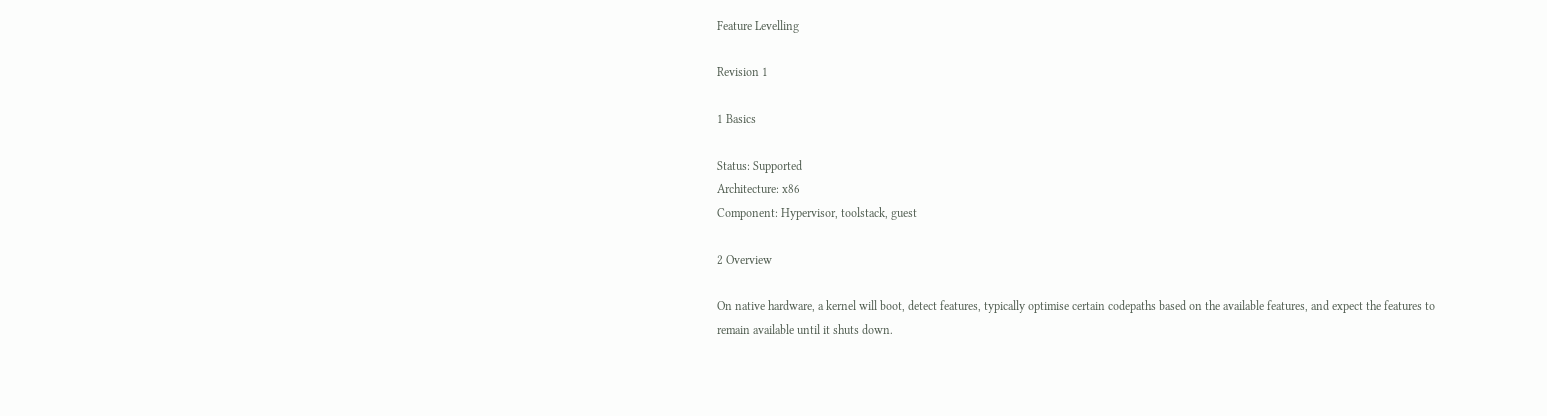Feature Levelling

Revision 1

1 Basics

Status: Supported
Architecture: x86
Component: Hypervisor, toolstack, guest

2 Overview

On native hardware, a kernel will boot, detect features, typically optimise certain codepaths based on the available features, and expect the features to remain available until it shuts down.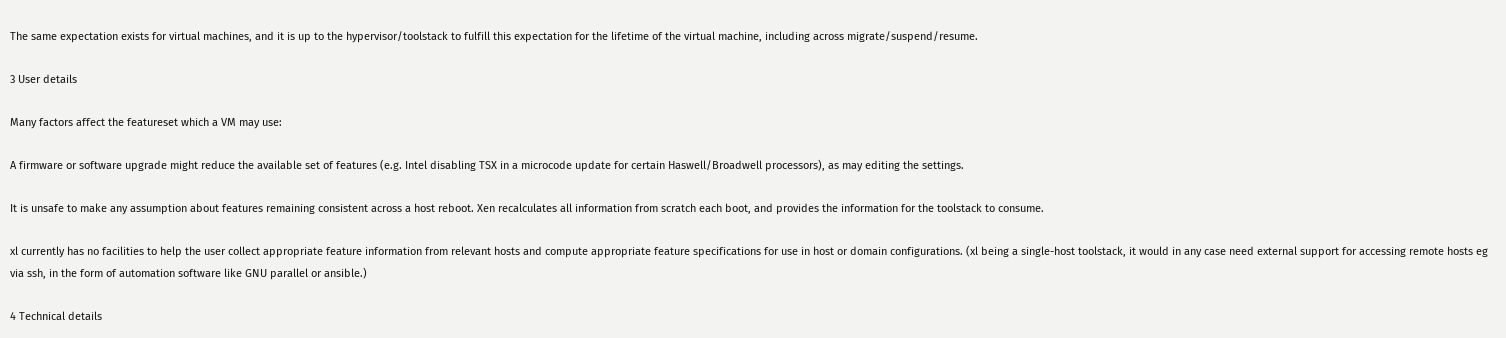The same expectation exists for virtual machines, and it is up to the hypervisor/toolstack to fulfill this expectation for the lifetime of the virtual machine, including across migrate/suspend/resume.

3 User details

Many factors affect the featureset which a VM may use:

A firmware or software upgrade might reduce the available set of features (e.g. Intel disabling TSX in a microcode update for certain Haswell/Broadwell processors), as may editing the settings.

It is unsafe to make any assumption about features remaining consistent across a host reboot. Xen recalculates all information from scratch each boot, and provides the information for the toolstack to consume.

xl currently has no facilities to help the user collect appropriate feature information from relevant hosts and compute appropriate feature specifications for use in host or domain configurations. (xl being a single-host toolstack, it would in any case need external support for accessing remote hosts eg via ssh, in the form of automation software like GNU parallel or ansible.)

4 Technical details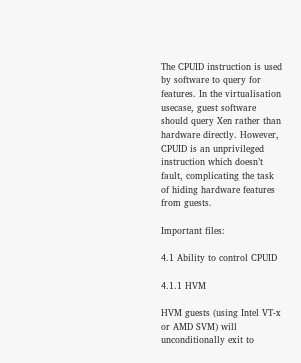The CPUID instruction is used by software to query for features. In the virtualisation usecase, guest software should query Xen rather than hardware directly. However, CPUID is an unprivileged instruction which doesn’t fault, complicating the task of hiding hardware features from guests.

Important files:

4.1 Ability to control CPUID

4.1.1 HVM

HVM guests (using Intel VT-x or AMD SVM) will unconditionally exit to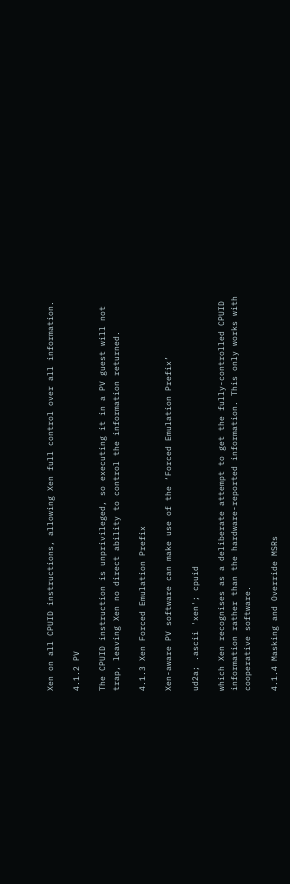Xen on all CPUID instructions, allowing Xen full control over all information.

4.1.2 PV

The CPUID instruction is unprivileged, so executing it in a PV guest will not trap, leaving Xen no direct ability to control the information returned.

4.1.3 Xen Forced Emulation Prefix

Xen-aware PV software can make use of the ‘Forced Emulation Prefix’

ud2a; .ascii 'xen'; cpuid

which Xen recognises as a deliberate attempt to get the fully-controlled CPUID information rather than the hardware-reported information. This only works with cooperative software.

4.1.4 Masking and Override MSRs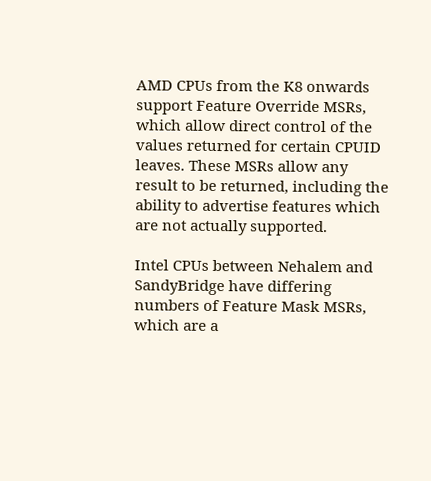AMD CPUs from the K8 onwards support Feature Override MSRs, which allow direct control of the values returned for certain CPUID leaves. These MSRs allow any result to be returned, including the ability to advertise features which are not actually supported.

Intel CPUs between Nehalem and SandyBridge have differing numbers of Feature Mask MSRs, which are a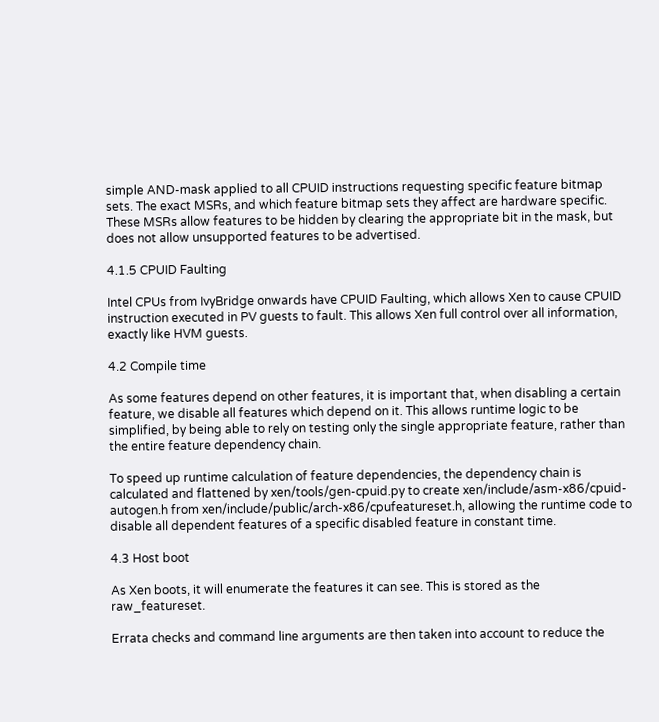simple AND-mask applied to all CPUID instructions requesting specific feature bitmap sets. The exact MSRs, and which feature bitmap sets they affect are hardware specific. These MSRs allow features to be hidden by clearing the appropriate bit in the mask, but does not allow unsupported features to be advertised.

4.1.5 CPUID Faulting

Intel CPUs from IvyBridge onwards have CPUID Faulting, which allows Xen to cause CPUID instruction executed in PV guests to fault. This allows Xen full control over all information, exactly like HVM guests.

4.2 Compile time

As some features depend on other features, it is important that, when disabling a certain feature, we disable all features which depend on it. This allows runtime logic to be simplified, by being able to rely on testing only the single appropriate feature, rather than the entire feature dependency chain.

To speed up runtime calculation of feature dependencies, the dependency chain is calculated and flattened by xen/tools/gen-cpuid.py to create xen/include/asm-x86/cpuid-autogen.h from xen/include/public/arch-x86/cpufeatureset.h, allowing the runtime code to disable all dependent features of a specific disabled feature in constant time.

4.3 Host boot

As Xen boots, it will enumerate the features it can see. This is stored as the raw_featureset.

Errata checks and command line arguments are then taken into account to reduce the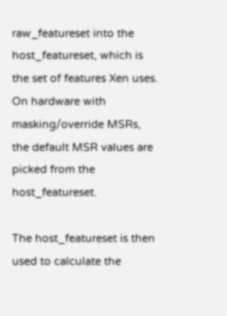raw_featureset into the host_featureset, which is the set of features Xen uses. On hardware with masking/override MSRs, the default MSR values are picked from the host_featureset.

The host_featureset is then used to calculate the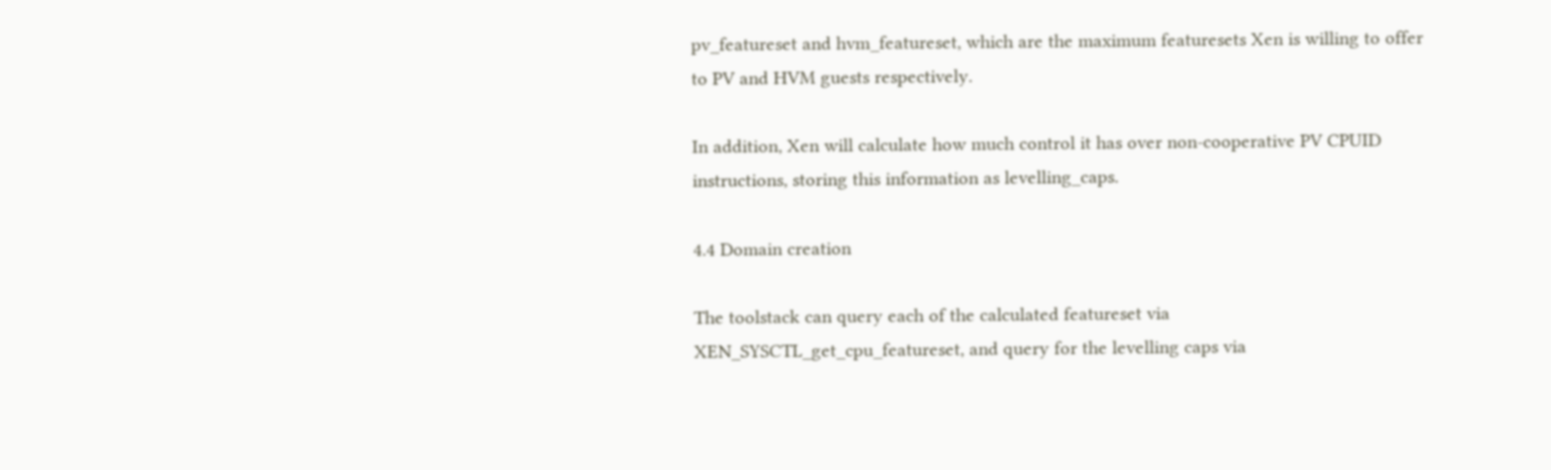pv_featureset and hvm_featureset, which are the maximum featuresets Xen is willing to offer to PV and HVM guests respectively.

In addition, Xen will calculate how much control it has over non-cooperative PV CPUID instructions, storing this information as levelling_caps.

4.4 Domain creation

The toolstack can query each of the calculated featureset via XEN_SYSCTL_get_cpu_featureset, and query for the levelling caps via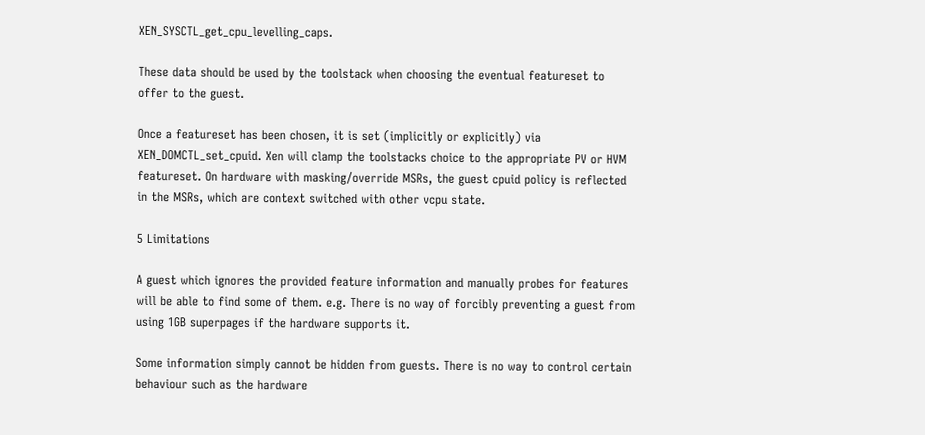XEN_SYSCTL_get_cpu_levelling_caps.

These data should be used by the toolstack when choosing the eventual featureset to offer to the guest.

Once a featureset has been chosen, it is set (implicitly or explicitly) via XEN_DOMCTL_set_cpuid. Xen will clamp the toolstacks choice to the appropriate PV or HVM featureset. On hardware with masking/override MSRs, the guest cpuid policy is reflected in the MSRs, which are context switched with other vcpu state.

5 Limitations

A guest which ignores the provided feature information and manually probes for features will be able to find some of them. e.g. There is no way of forcibly preventing a guest from using 1GB superpages if the hardware supports it.

Some information simply cannot be hidden from guests. There is no way to control certain behaviour such as the hardware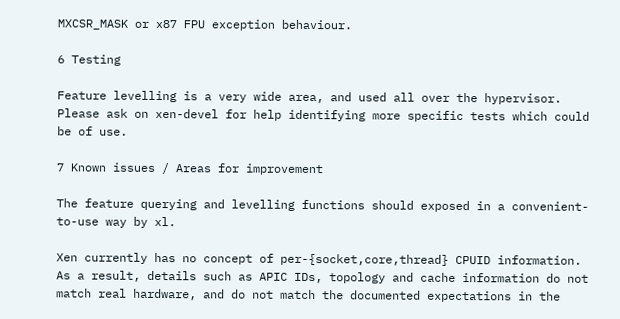MXCSR_MASK or x87 FPU exception behaviour.

6 Testing

Feature levelling is a very wide area, and used all over the hypervisor. Please ask on xen-devel for help identifying more specific tests which could be of use.

7 Known issues / Areas for improvement

The feature querying and levelling functions should exposed in a convenient-to-use way by xl.

Xen currently has no concept of per-{socket,core,thread} CPUID information. As a result, details such as APIC IDs, topology and cache information do not match real hardware, and do not match the documented expectations in the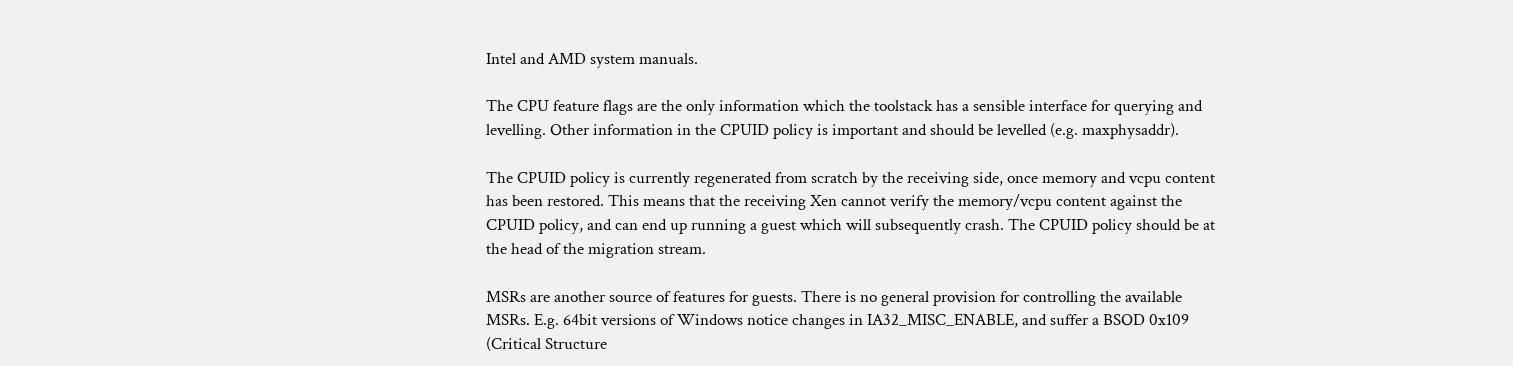Intel and AMD system manuals.

The CPU feature flags are the only information which the toolstack has a sensible interface for querying and levelling. Other information in the CPUID policy is important and should be levelled (e.g. maxphysaddr).

The CPUID policy is currently regenerated from scratch by the receiving side, once memory and vcpu content has been restored. This means that the receiving Xen cannot verify the memory/vcpu content against the CPUID policy, and can end up running a guest which will subsequently crash. The CPUID policy should be at the head of the migration stream.

MSRs are another source of features for guests. There is no general provision for controlling the available MSRs. E.g. 64bit versions of Windows notice changes in IA32_MISC_ENABLE, and suffer a BSOD 0x109 (Critical Structure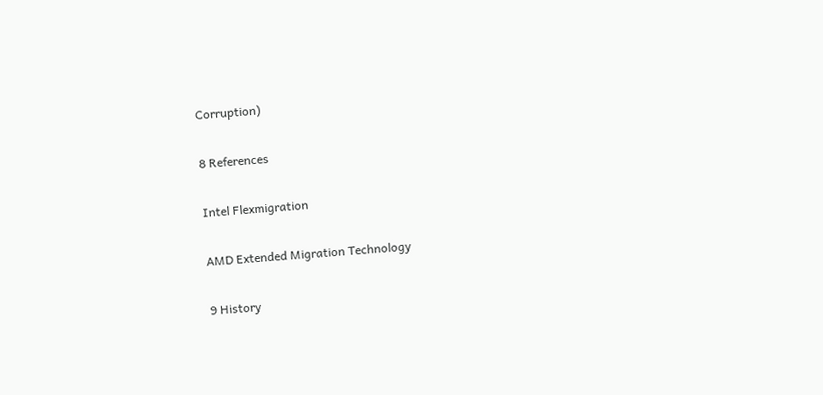Corruption)

8 References

Intel Flexmigration

AMD Extended Migration Technology

9 History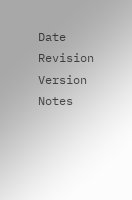Date Revision Version Notes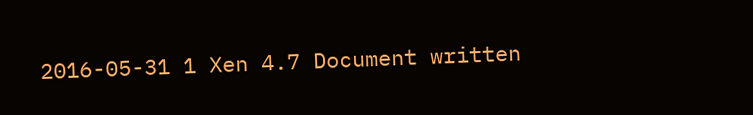2016-05-31 1 Xen 4.7 Document written